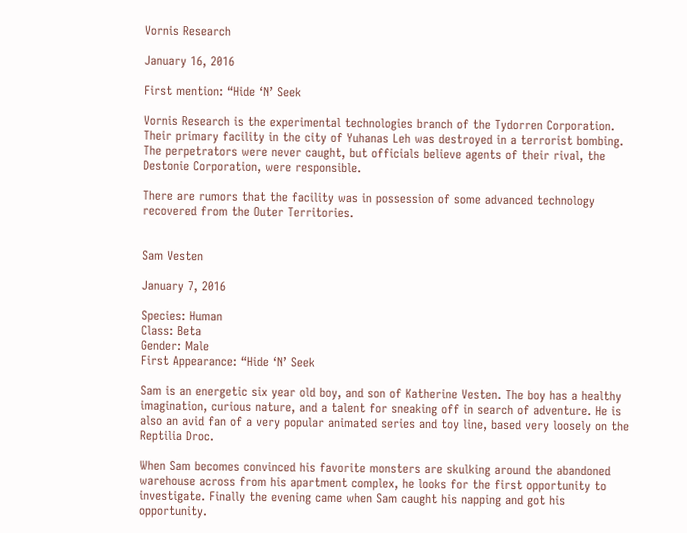Vornis Research

January 16, 2016

First mention: “Hide ‘N’ Seek

Vornis Research is the experimental technologies branch of the Tydorren Corporation. Their primary facility in the city of Yuhanas Leh was destroyed in a terrorist bombing. The perpetrators were never caught, but officials believe agents of their rival, the Destonie Corporation, were responsible.

There are rumors that the facility was in possession of some advanced technology recovered from the Outer Territories.


Sam Vesten

January 7, 2016

Species: Human
Class: Beta
Gender: Male
First Appearance: “Hide ‘N’ Seek

Sam is an energetic six year old boy, and son of Katherine Vesten. The boy has a healthy imagination, curious nature, and a talent for sneaking off in search of adventure. He is also an avid fan of a very popular animated series and toy line, based very loosely on the Reptilia Droc.

When Sam becomes convinced his favorite monsters are skulking around the abandoned warehouse across from his apartment complex, he looks for the first opportunity to investigate. Finally the evening came when Sam caught his napping and got his opportunity.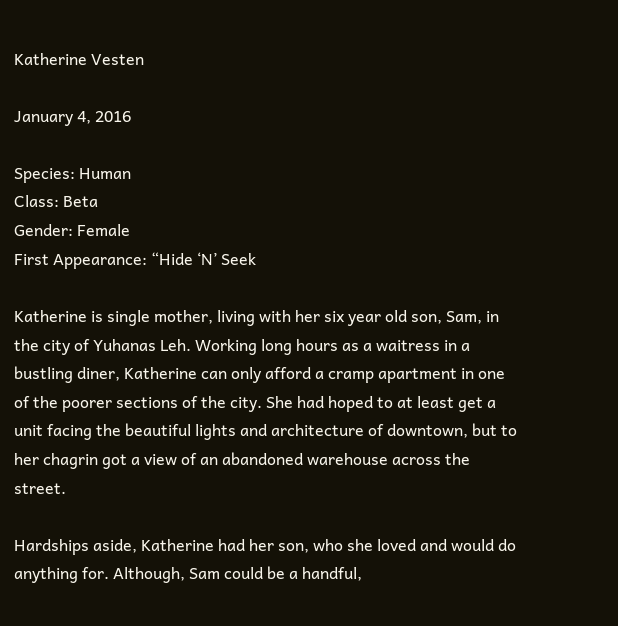Katherine Vesten

January 4, 2016

Species: Human
Class: Beta
Gender: Female
First Appearance: “Hide ‘N’ Seek

Katherine is single mother, living with her six year old son, Sam, in the city of Yuhanas Leh. Working long hours as a waitress in a bustling diner, Katherine can only afford a cramp apartment in one of the poorer sections of the city. She had hoped to at least get a unit facing the beautiful lights and architecture of downtown, but to her chagrin got a view of an abandoned warehouse across the street.

Hardships aside, Katherine had her son, who she loved and would do anything for. Although, Sam could be a handful,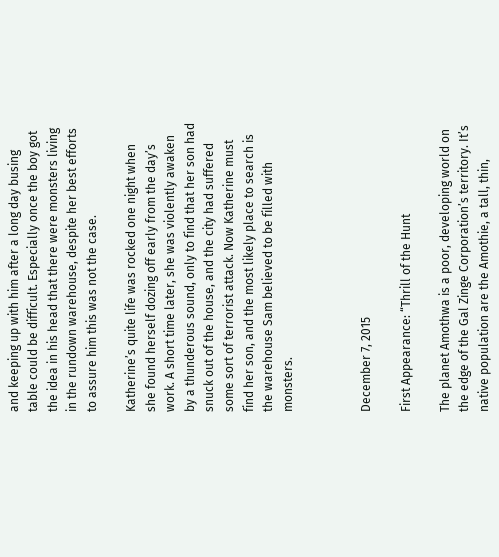and keeping up with him after a long day busing table could be difficult. Especially once the boy got the idea in his head that there were monsters living in the rundown warehouse, despite her best efforts to assure him this was not the case.

Katherine’s quite life was rocked one night when she found herself dozing off early from the day’s work. A short time later, she was violently awaken by a thunderous sound, only to find that her son had snuck out of the house, and the city had suffered some sort of terrorist attack. Now Katherine must find her son, and the most likely place to search is the warehouse Sam believed to be filled with monsters.



December 7, 2015

First Appearance: “Thrill of the Hunt

The planet Amothwa is a poor, developing world on the edge of the Gal Zinge Corporation’s territory. It’s native population are the Amothie, a tall, thin,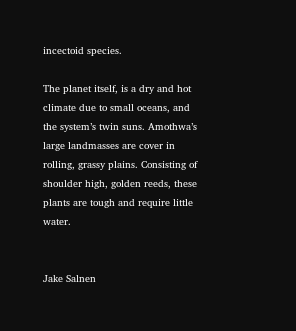incectoid species.

The planet itself, is a dry and hot climate due to small oceans, and the system’s twin suns. Amothwa’s large landmasses are cover in rolling, grassy plains. Consisting of shoulder high, golden reeds, these plants are tough and require little water.


Jake Salnen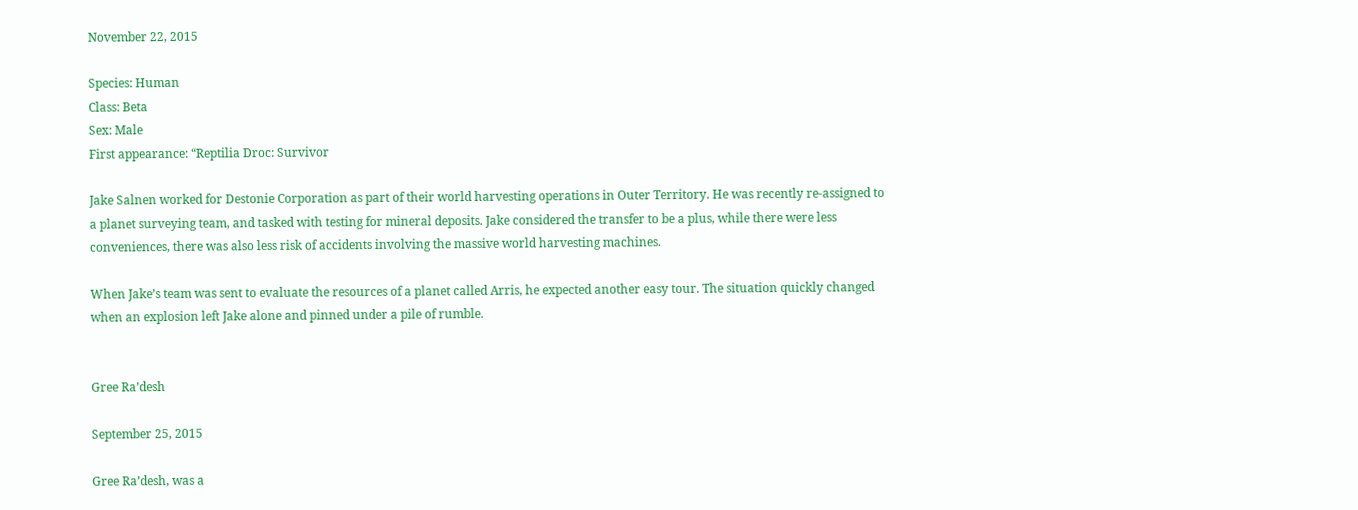November 22, 2015

Species: Human
Class: Beta
Sex: Male
First appearance: “Reptilia Droc: Survivor

Jake Salnen worked for Destonie Corporation as part of their world harvesting operations in Outer Territory. He was recently re-assigned to a planet surveying team, and tasked with testing for mineral deposits. Jake considered the transfer to be a plus, while there were less conveniences, there was also less risk of accidents involving the massive world harvesting machines.

When Jake’s team was sent to evaluate the resources of a planet called Arris, he expected another easy tour. The situation quickly changed when an explosion left Jake alone and pinned under a pile of rumble.


Gree Ra’desh

September 25, 2015

Gree Ra’desh, was a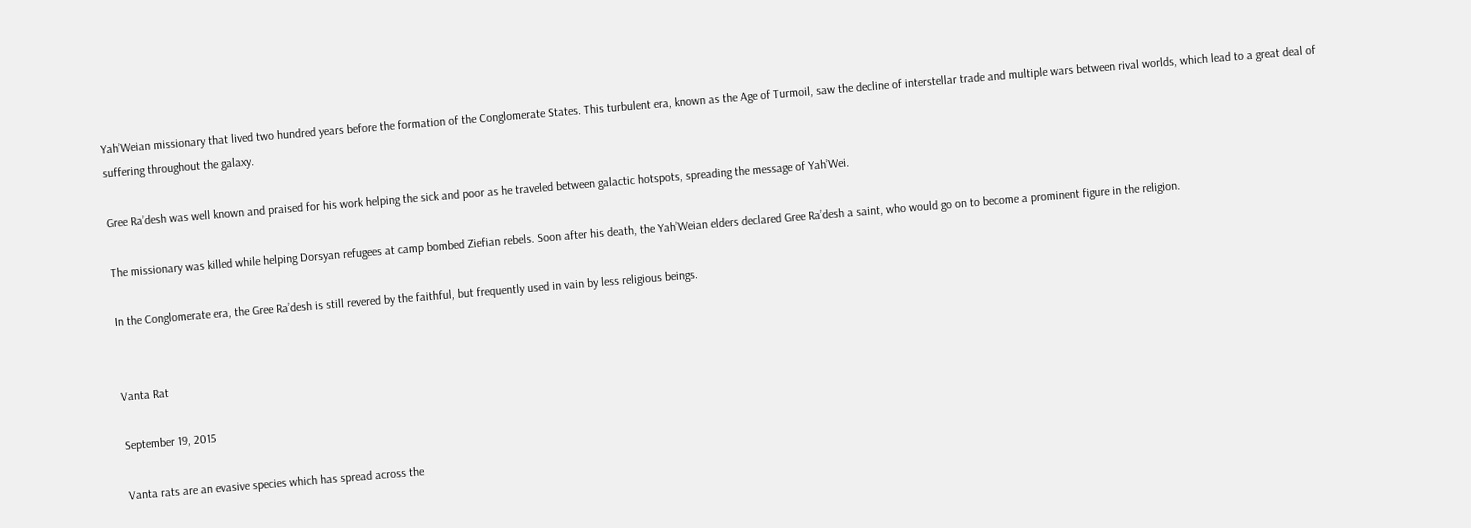Yah’Weian missionary that lived two hundred years before the formation of the Conglomerate States. This turbulent era, known as the Age of Turmoil, saw the decline of interstellar trade and multiple wars between rival worlds, which lead to a great deal of suffering throughout the galaxy.

Gree Ra’desh was well known and praised for his work helping the sick and poor as he traveled between galactic hotspots, spreading the message of Yah’Wei.

The missionary was killed while helping Dorsyan refugees at camp bombed Ziefian rebels. Soon after his death, the Yah’Weian elders declared Gree Ra’desh a saint, who would go on to become a prominent figure in the religion.

In the Conglomerate era, the Gree Ra’desh is still revered by the faithful, but frequently used in vain by less religious beings.


Vanta Rat

September 19, 2015

Vanta rats are an evasive species which has spread across the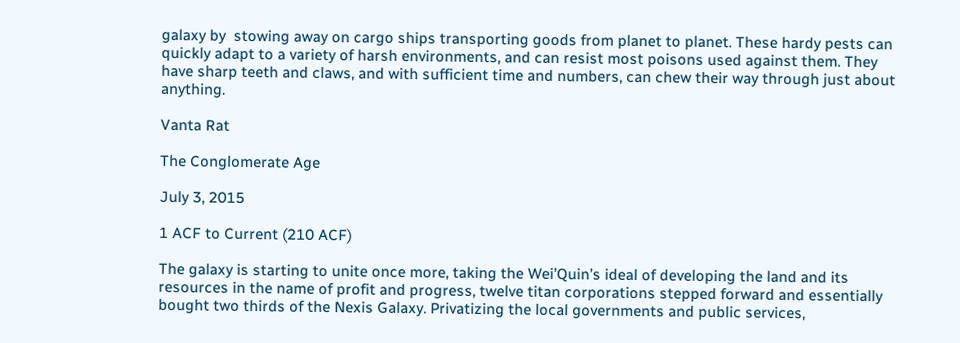galaxy by  stowing away on cargo ships transporting goods from planet to planet. These hardy pests can quickly adapt to a variety of harsh environments, and can resist most poisons used against them. They have sharp teeth and claws, and with sufficient time and numbers, can chew their way through just about anything.

Vanta Rat

The Conglomerate Age

July 3, 2015

1 ACF to Current (210 ACF)

The galaxy is starting to unite once more, taking the Wei’Quin’s ideal of developing the land and its resources in the name of profit and progress, twelve titan corporations stepped forward and essentially bought two thirds of the Nexis Galaxy. Privatizing the local governments and public services,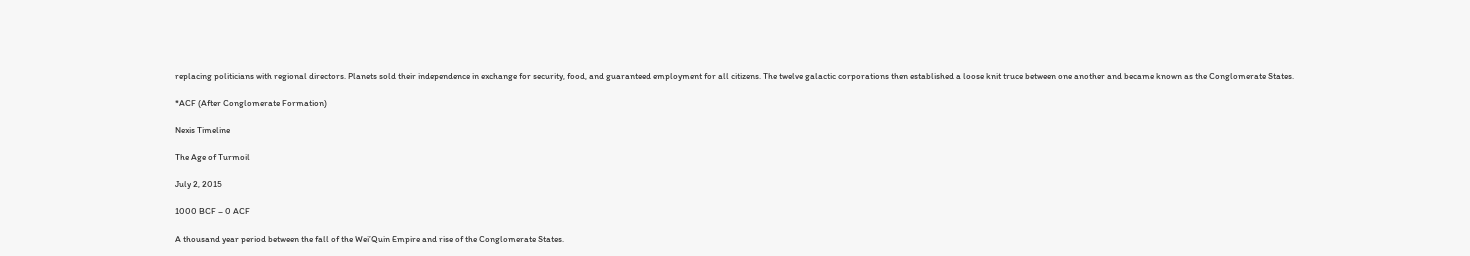replacing politicians with regional directors. Planets sold their independence in exchange for security, food, and guaranteed employment for all citizens. The twelve galactic corporations then established a loose knit truce between one another and became known as the Conglomerate States.

*ACF (After Conglomerate Formation)

Nexis Timeline

The Age of Turmoil

July 2, 2015

1000 BCF – 0 ACF

A thousand year period between the fall of the Wei’Quin Empire and rise of the Conglomerate States.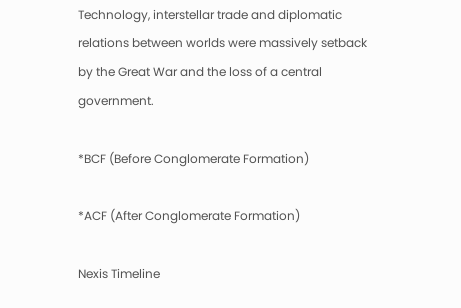Technology, interstellar trade and diplomatic relations between worlds were massively setback by the Great War and the loss of a central government.

*BCF (Before Conglomerate Formation)

*ACF (After Conglomerate Formation)

Nexis Timeline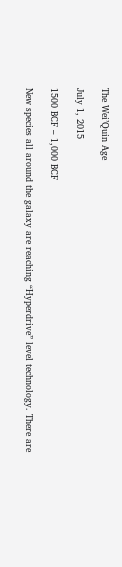The Wei’Quin Age

July 1, 2015

1500 BCF – 1,000 BCF

New species all around the galaxy are reaching “Hyperdrive” level technology. There are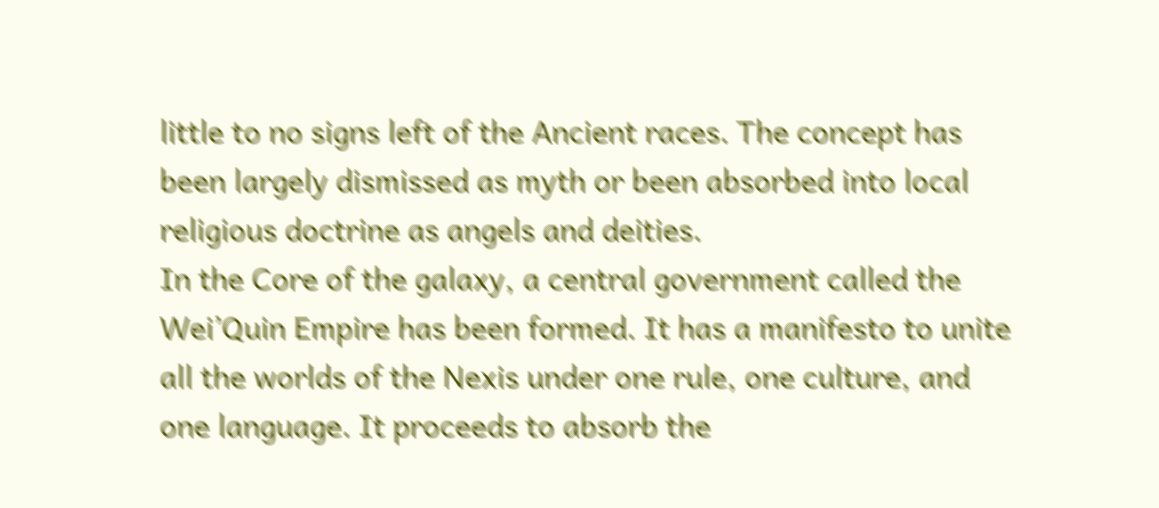little to no signs left of the Ancient races. The concept has been largely dismissed as myth or been absorbed into local religious doctrine as angels and deities.
In the Core of the galaxy, a central government called the Wei’Quin Empire has been formed. It has a manifesto to unite all the worlds of the Nexis under one rule, one culture, and one language. It proceeds to absorb the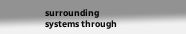surrounding systems through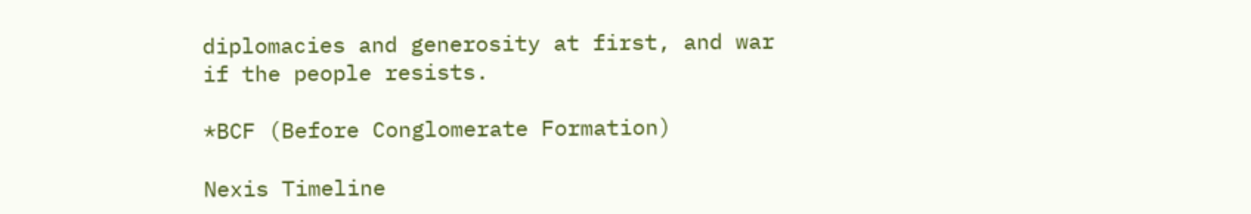diplomacies and generosity at first, and war if the people resists.

*BCF (Before Conglomerate Formation)

Nexis Timeline